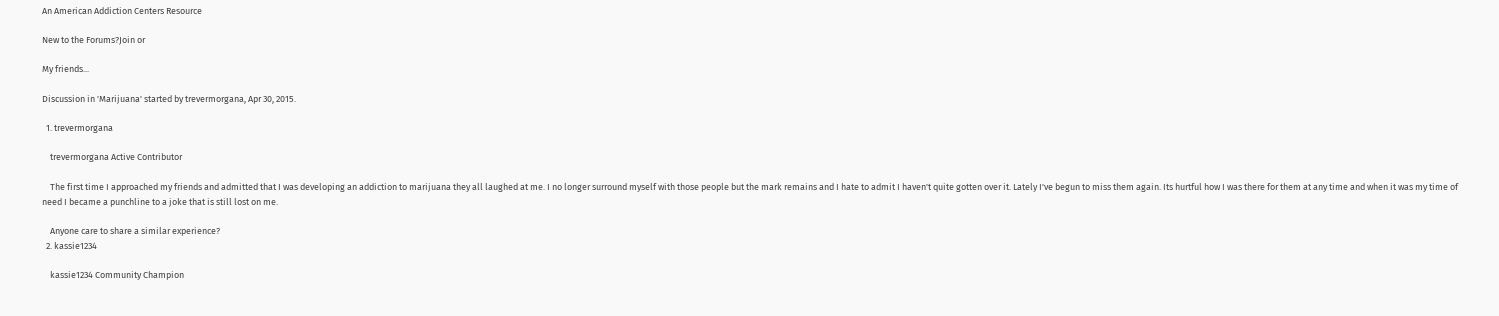An American Addiction Centers Resource

New to the Forums?Join or

My friends...

Discussion in 'Marijuana' started by trevermorgana, Apr 30, 2015.

  1. trevermorgana

    trevermorgana Active Contributor

    The first time I approached my friends and admitted that I was developing an addiction to marijuana they all laughed at me. I no longer surround myself with those people but the mark remains and I hate to admit I haven't quite gotten over it. Lately I've begun to miss them again. Its hurtful how I was there for them at any time and when it was my time of need I became a punchline to a joke that is still lost on me.

    Anyone care to share a similar experience?
  2. kassie1234

    kassie1234 Community Champion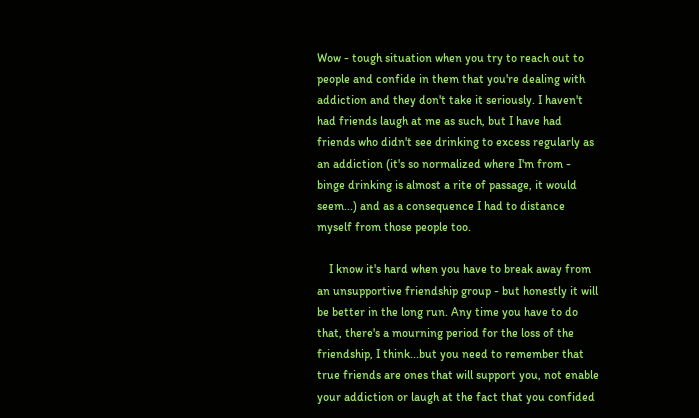Wow - tough situation when you try to reach out to people and confide in them that you're dealing with addiction and they don't take it seriously. I haven't had friends laugh at me as such, but I have had friends who didn't see drinking to excess regularly as an addiction (it's so normalized where I'm from - binge drinking is almost a rite of passage, it would seem...) and as a consequence I had to distance myself from those people too.

    I know it's hard when you have to break away from an unsupportive friendship group - but honestly it will be better in the long run. Any time you have to do that, there's a mourning period for the loss of the friendship, I think...but you need to remember that true friends are ones that will support you, not enable your addiction or laugh at the fact that you confided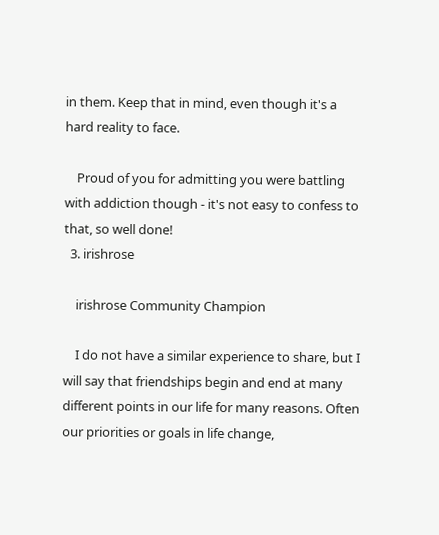in them. Keep that in mind, even though it's a hard reality to face.

    Proud of you for admitting you were battling with addiction though - it's not easy to confess to that, so well done!
  3. irishrose

    irishrose Community Champion

    I do not have a similar experience to share, but I will say that friendships begin and end at many different points in our life for many reasons. Often our priorities or goals in life change,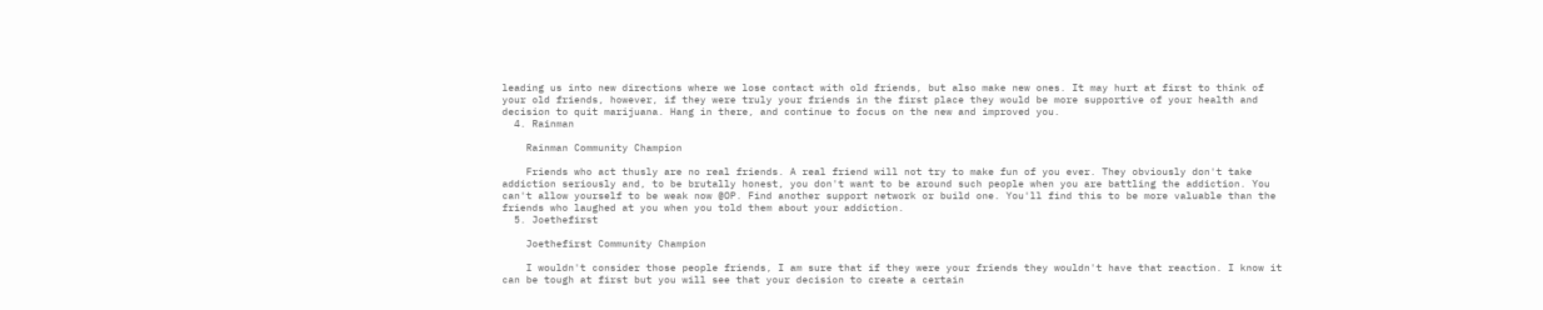leading us into new directions where we lose contact with old friends, but also make new ones. It may hurt at first to think of your old friends, however, if they were truly your friends in the first place they would be more supportive of your health and decision to quit marijuana. Hang in there, and continue to focus on the new and improved you.
  4. Rainman

    Rainman Community Champion

    Friends who act thusly are no real friends. A real friend will not try to make fun of you ever. They obviously don't take addiction seriously and, to be brutally honest, you don't want to be around such people when you are battling the addiction. You can't allow yourself to be weak now @OP. Find another support network or build one. You'll find this to be more valuable than the friends who laughed at you when you told them about your addiction.
  5. Joethefirst

    Joethefirst Community Champion

    I wouldn't consider those people friends, I am sure that if they were your friends they wouldn't have that reaction. I know it can be tough at first but you will see that your decision to create a certain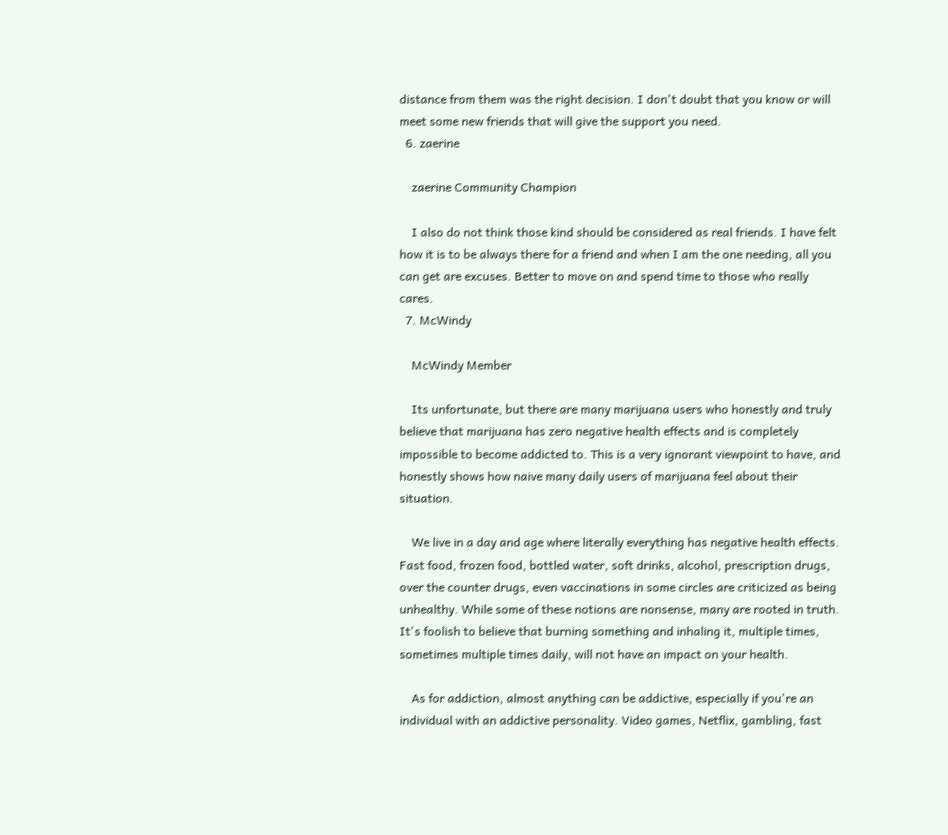distance from them was the right decision. I don't doubt that you know or will meet some new friends that will give the support you need.
  6. zaerine

    zaerine Community Champion

    I also do not think those kind should be considered as real friends. I have felt how it is to be always there for a friend and when I am the one needing, all you can get are excuses. Better to move on and spend time to those who really cares.
  7. McWindy

    McWindy Member

    Its unfortunate, but there are many marijuana users who honestly and truly believe that marijuana has zero negative health effects and is completely impossible to become addicted to. This is a very ignorant viewpoint to have, and honestly shows how naive many daily users of marijuana feel about their situation.

    We live in a day and age where literally everything has negative health effects. Fast food, frozen food, bottled water, soft drinks, alcohol, prescription drugs, over the counter drugs, even vaccinations in some circles are criticized as being unhealthy. While some of these notions are nonsense, many are rooted in truth. It's foolish to believe that burning something and inhaling it, multiple times, sometimes multiple times daily, will not have an impact on your health.

    As for addiction, almost anything can be addictive, especially if you're an individual with an addictive personality. Video games, Netflix, gambling, fast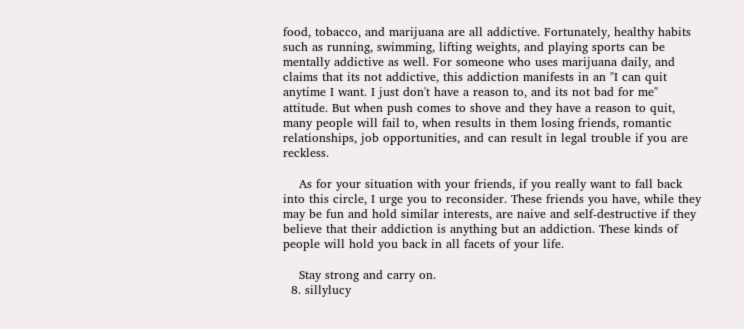food, tobacco, and marijuana are all addictive. Fortunately, healthy habits such as running, swimming, lifting weights, and playing sports can be mentally addictive as well. For someone who uses marijuana daily, and claims that its not addictive, this addiction manifests in an "I can quit anytime I want. I just don't have a reason to, and its not bad for me" attitude. But when push comes to shove and they have a reason to quit, many people will fail to, when results in them losing friends, romantic relationships, job opportunities, and can result in legal trouble if you are reckless.

    As for your situation with your friends, if you really want to fall back into this circle, I urge you to reconsider. These friends you have, while they may be fun and hold similar interests, are naive and self-destructive if they believe that their addiction is anything but an addiction. These kinds of people will hold you back in all facets of your life.

    Stay strong and carry on.
  8. sillylucy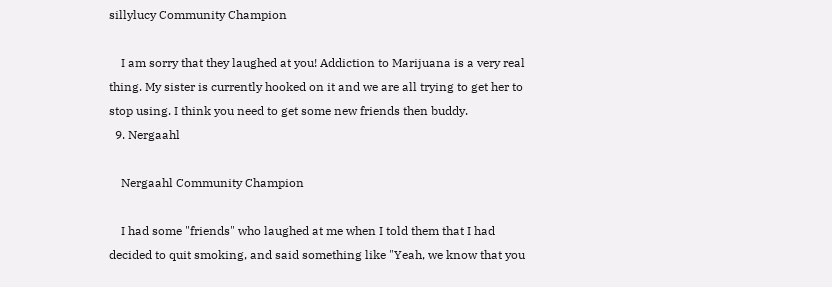sillylucy Community Champion

    I am sorry that they laughed at you! Addiction to Marijuana is a very real thing. My sister is currently hooked on it and we are all trying to get her to stop using. I think you need to get some new friends then buddy.
  9. Nergaahl

    Nergaahl Community Champion

    I had some "friends" who laughed at me when I told them that I had decided to quit smoking, and said something like "Yeah, we know that you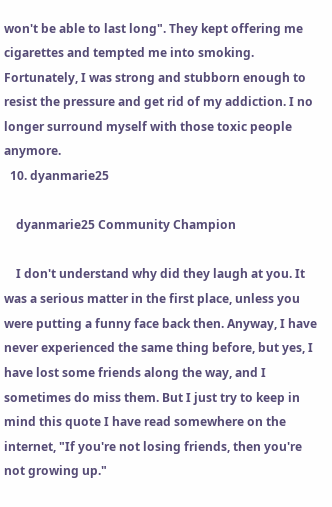won't be able to last long". They kept offering me cigarettes and tempted me into smoking. Fortunately, I was strong and stubborn enough to resist the pressure and get rid of my addiction. I no longer surround myself with those toxic people anymore.
  10. dyanmarie25

    dyanmarie25 Community Champion

    I don't understand why did they laugh at you. It was a serious matter in the first place, unless you were putting a funny face back then. Anyway, I have never experienced the same thing before, but yes, I have lost some friends along the way, and I sometimes do miss them. But I just try to keep in mind this quote I have read somewhere on the internet, "If you're not losing friends, then you're not growing up."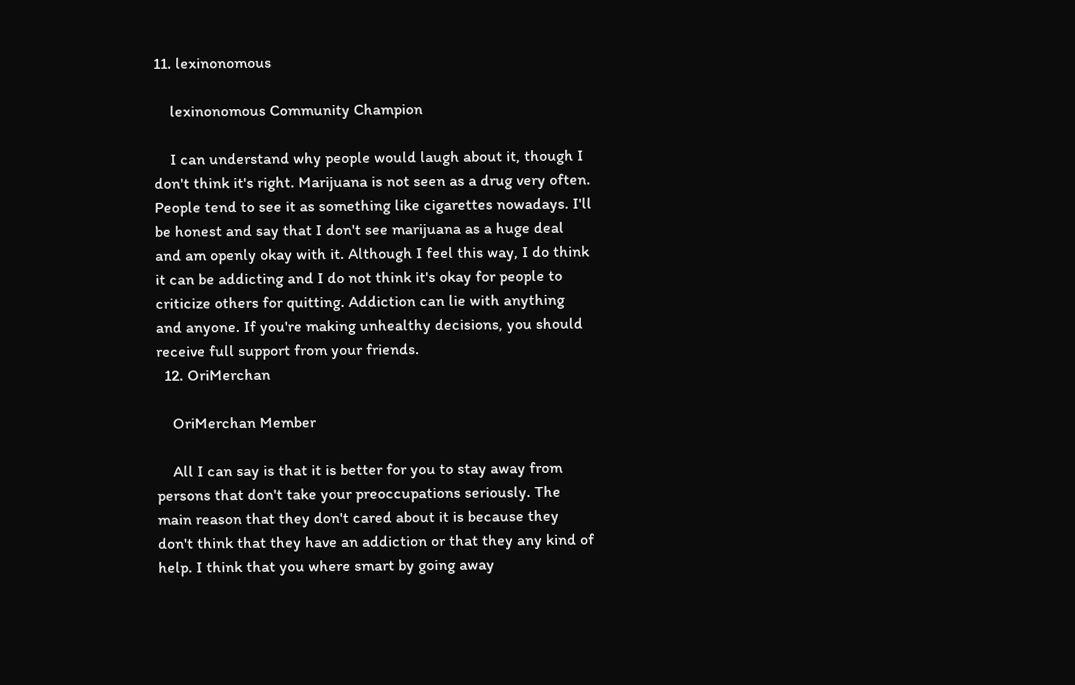11. lexinonomous

    lexinonomous Community Champion

    I can understand why people would laugh about it, though I don't think it's right. Marijuana is not seen as a drug very often. People tend to see it as something like cigarettes nowadays. I'll be honest and say that I don't see marijuana as a huge deal and am openly okay with it. Although I feel this way, I do think it can be addicting and I do not think it's okay for people to criticize others for quitting. Addiction can lie with anything and anyone. If you're making unhealthy decisions, you should receive full support from your friends.
  12. OriMerchan

    OriMerchan Member

    All I can say is that it is better for you to stay away from persons that don't take your preoccupations seriously. The main reason that they don't cared about it is because they don't think that they have an addiction or that they any kind of help. I think that you where smart by going away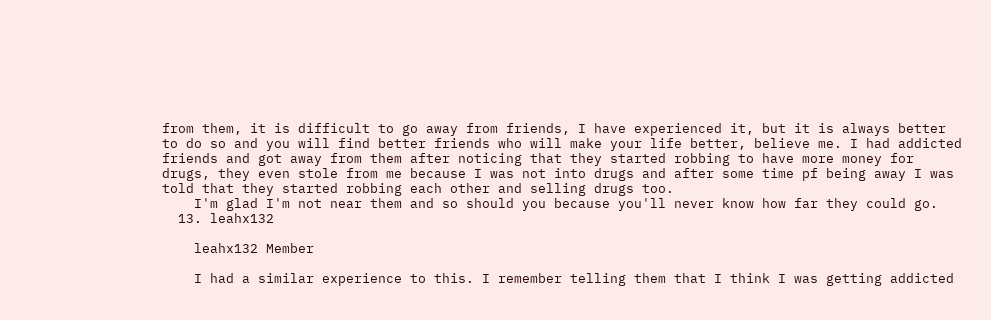from them, it is difficult to go away from friends, I have experienced it, but it is always better to do so and you will find better friends who will make your life better, believe me. I had addicted friends and got away from them after noticing that they started robbing to have more money for drugs, they even stole from me because I was not into drugs and after some time pf being away I was told that they started robbing each other and selling drugs too.
    I'm glad I'm not near them and so should you because you'll never know how far they could go.
  13. leahx132

    leahx132 Member

    I had a similar experience to this. I remember telling them that I think I was getting addicted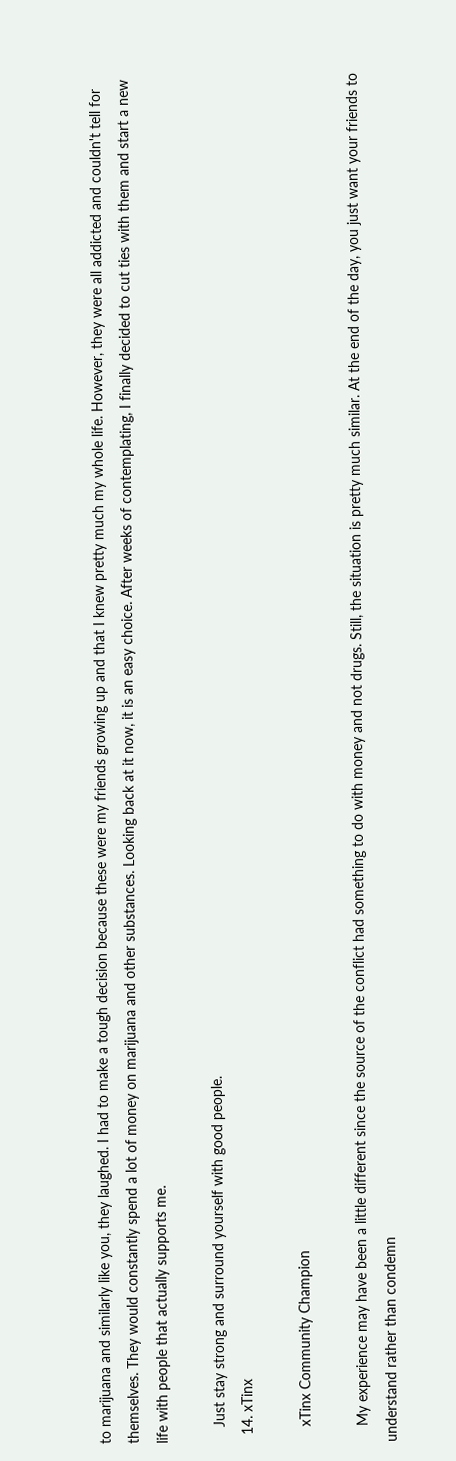to marijuana and similarly like you, they laughed. I had to make a tough decision because these were my friends growing up and that I knew pretty much my whole life. However, they were all addicted and couldn't tell for themselves. They would constantly spend a lot of money on marijuana and other substances. Looking back at it now, it is an easy choice. After weeks of contemplating, I finally decided to cut ties with them and start a new life with people that actually supports me.

    Just stay strong and surround yourself with good people.
  14. xTinx

    xTinx Community Champion

    My experience may have been a little different since the source of the conflict had something to do with money and not drugs. Still, the situation is pretty much similar. At the end of the day, you just want your friends to understand rather than condemn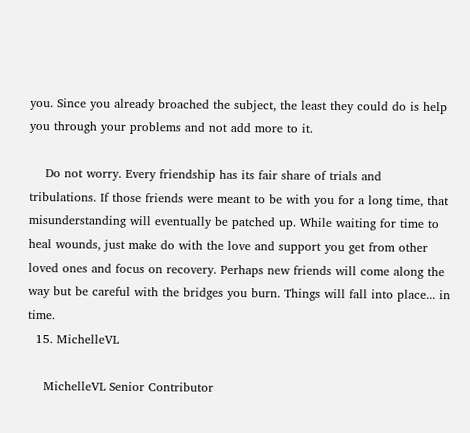you. Since you already broached the subject, the least they could do is help you through your problems and not add more to it.

    Do not worry. Every friendship has its fair share of trials and tribulations. If those friends were meant to be with you for a long time, that misunderstanding will eventually be patched up. While waiting for time to heal wounds, just make do with the love and support you get from other loved ones and focus on recovery. Perhaps new friends will come along the way but be careful with the bridges you burn. Things will fall into place... in time.
  15. MichelleVL

    MichelleVL Senior Contributor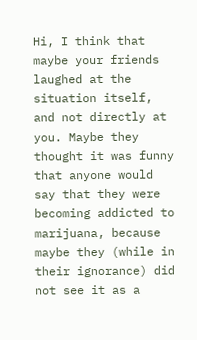Hi, I think that maybe your friends laughed at the situation itself, and not directly at you. Maybe they thought it was funny that anyone would say that they were becoming addicted to marijuana, because maybe they (while in their ignorance) did not see it as a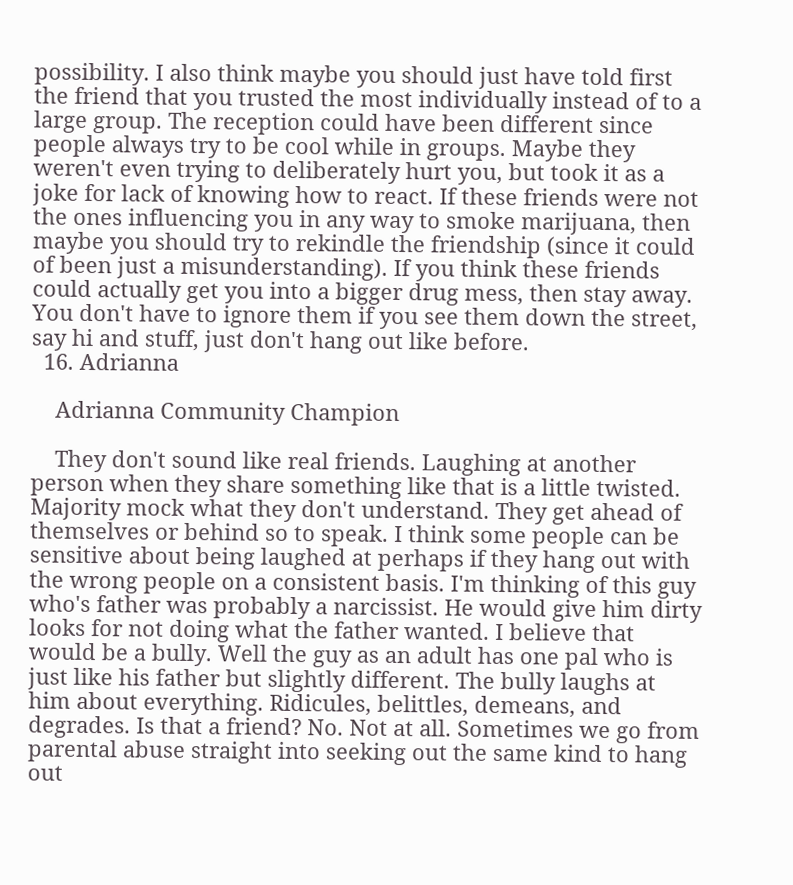possibility. I also think maybe you should just have told first the friend that you trusted the most individually instead of to a large group. The reception could have been different since people always try to be cool while in groups. Maybe they weren't even trying to deliberately hurt you, but took it as a joke for lack of knowing how to react. If these friends were not the ones influencing you in any way to smoke marijuana, then maybe you should try to rekindle the friendship (since it could of been just a misunderstanding). If you think these friends could actually get you into a bigger drug mess, then stay away. You don't have to ignore them if you see them down the street, say hi and stuff, just don't hang out like before.
  16. Adrianna

    Adrianna Community Champion

    They don't sound like real friends. Laughing at another person when they share something like that is a little twisted. Majority mock what they don't understand. They get ahead of themselves or behind so to speak. I think some people can be sensitive about being laughed at perhaps if they hang out with the wrong people on a consistent basis. I'm thinking of this guy who's father was probably a narcissist. He would give him dirty looks for not doing what the father wanted. I believe that would be a bully. Well the guy as an adult has one pal who is just like his father but slightly different. The bully laughs at him about everything. Ridicules, belittles, demeans, and degrades. Is that a friend? No. Not at all. Sometimes we go from parental abuse straight into seeking out the same kind to hang out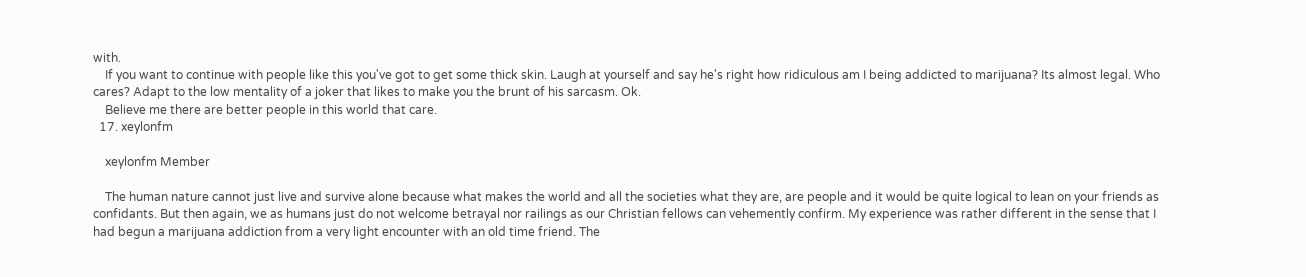with.
    If you want to continue with people like this you've got to get some thick skin. Laugh at yourself and say he's right how ridiculous am I being addicted to marijuana? Its almost legal. Who cares? Adapt to the low mentality of a joker that likes to make you the brunt of his sarcasm. Ok.
    Believe me there are better people in this world that care.
  17. xeylonfm

    xeylonfm Member

    The human nature cannot just live and survive alone because what makes the world and all the societies what they are, are people and it would be quite logical to lean on your friends as confidants. But then again, we as humans just do not welcome betrayal nor railings as our Christian fellows can vehemently confirm. My experience was rather different in the sense that I had begun a marijuana addiction from a very light encounter with an old time friend. The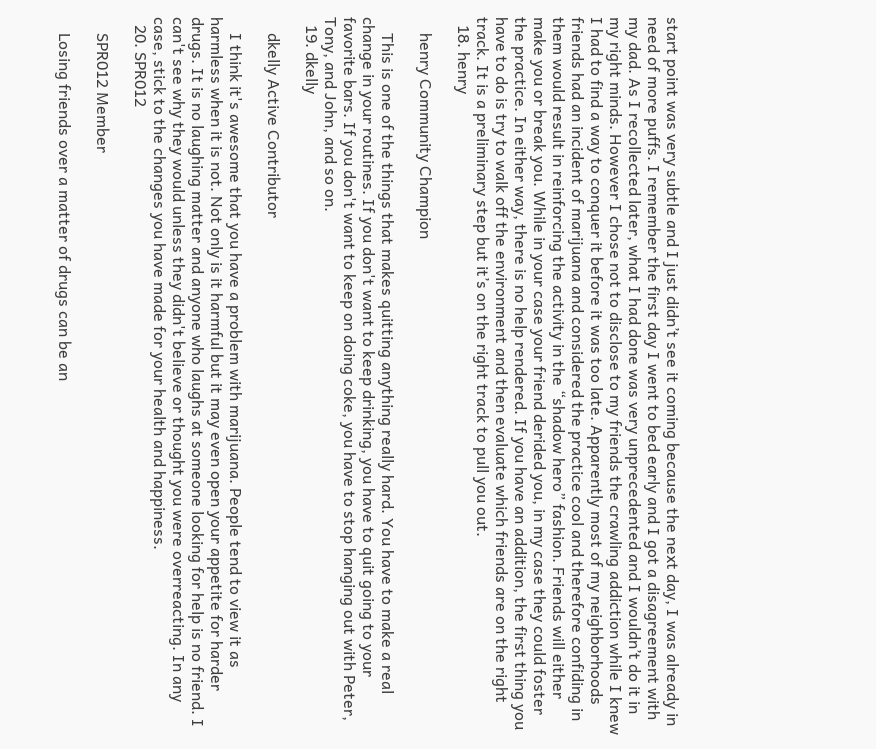start point was very subtle and I just didn’t see it coming because the next day, I was already in need of more puffs. I remember the first day I went to bed early and I got a disagreement with my dad. As I recollected later, what I had done was very unprecedented and I wouldn’t do it in my right minds. However I chose not to disclose to my friends the crawling addiction while I knew I had to find a way to conquer it before it was too late. Apparently most of my neighborhoods friends had an incident of marijuana and considered the practice cool and therefore confiding in them would result in reinforcing the activity in the “shadow hero” fashion. Friends will either make you or break you. While in your case your friend derided you, in my case they could foster the practice. In either way, there is no help rendered. If you have an addition, the first thing you have to do is try to walk off the environment and then evaluate which friends are on the right track. It is a preliminary step but it’s on the right track to pull you out.
  18. henry

    henry Community Champion

    This is one of the things that makes quitting anything really hard. You have to make a real change in your routines. If you don't want to keep drinking, you have to quit going to your favorite bars. If you don't want to keep on doing coke, you have to stop hanging out with Peter, Tony, and John, and so on.
  19. dkelly

    dkelly Active Contributor

    I think it's awesome that you have a problem with marijuana. People tend to view it as harmless when it is not. Not only is it harmful but it may even open your appetite for harder drugs. It is no laughing matter and anyone who laughs at someone looking for help is no friend. I can't see why they would unless they didn't believe or thought you were overreacting. In any case, stick to the changes you have made for your health and happiness.
  20. SPR012

    SPR012 Member

    Losing friends over a matter of drugs can be an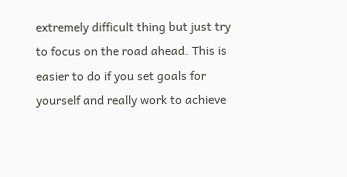extremely difficult thing but just try to focus on the road ahead. This is easier to do if you set goals for yourself and really work to achieve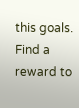this goals. Find a reward to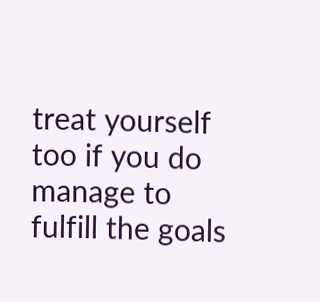treat yourself too if you do manage to fulfill the goals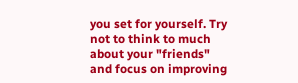you set for yourself. Try not to think to much about your "friends" and focus on improving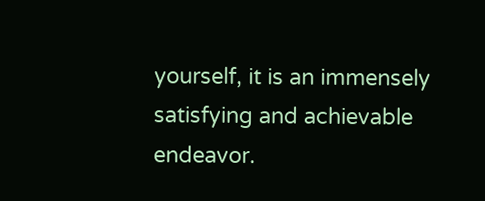yourself, it is an immensely satisfying and achievable endeavor.